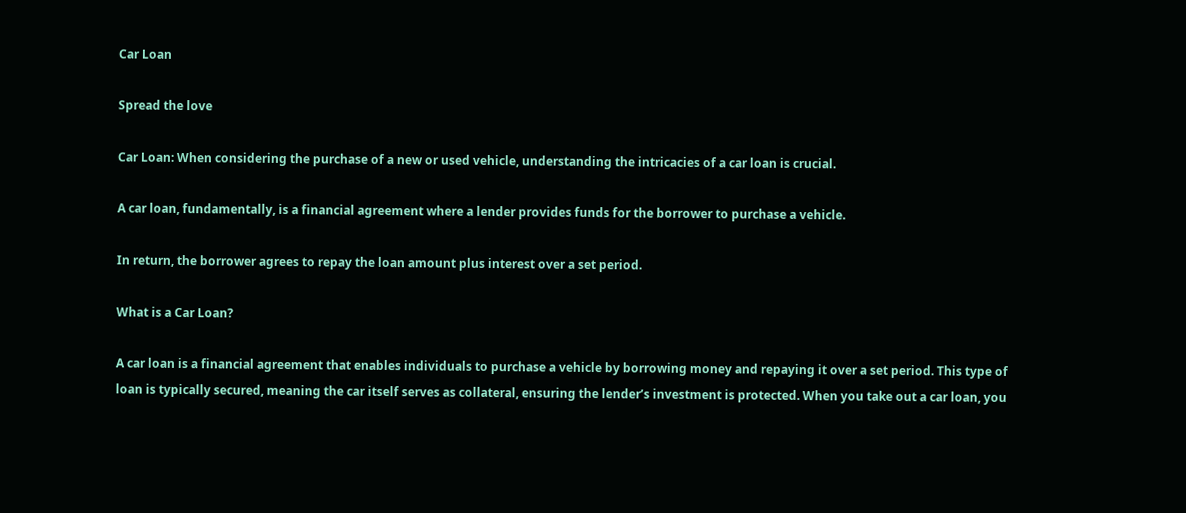Car Loan

Spread the love

Car Loan: When considering the purchase of a new or used vehicle, understanding the intricacies of a car loan is crucial.

A car loan, fundamentally, is a financial agreement where a lender provides funds for the borrower to purchase a vehicle.

In return, the borrower agrees to repay the loan amount plus interest over a set period.

What is a Car Loan?

A car loan is a financial agreement that enables individuals to purchase a vehicle by borrowing money and repaying it over a set period. This type of loan is typically secured, meaning the car itself serves as collateral, ensuring the lender’s investment is protected. When you take out a car loan, you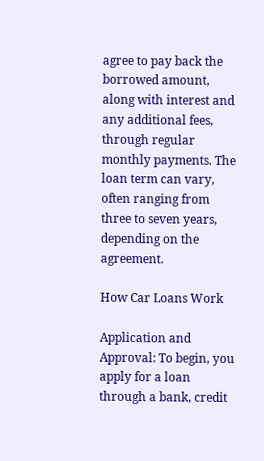agree to pay back the borrowed amount, along with interest and any additional fees, through regular monthly payments. The loan term can vary, often ranging from three to seven years, depending on the agreement.

How Car Loans Work

Application and Approval: To begin, you apply for a loan through a bank, credit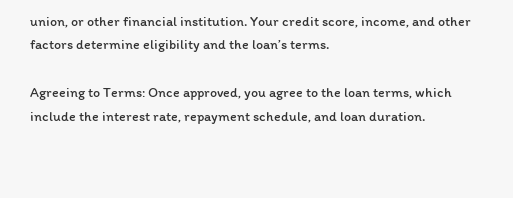union, or other financial institution. Your credit score, income, and other factors determine eligibility and the loan’s terms.

Agreeing to Terms: Once approved, you agree to the loan terms, which include the interest rate, repayment schedule, and loan duration.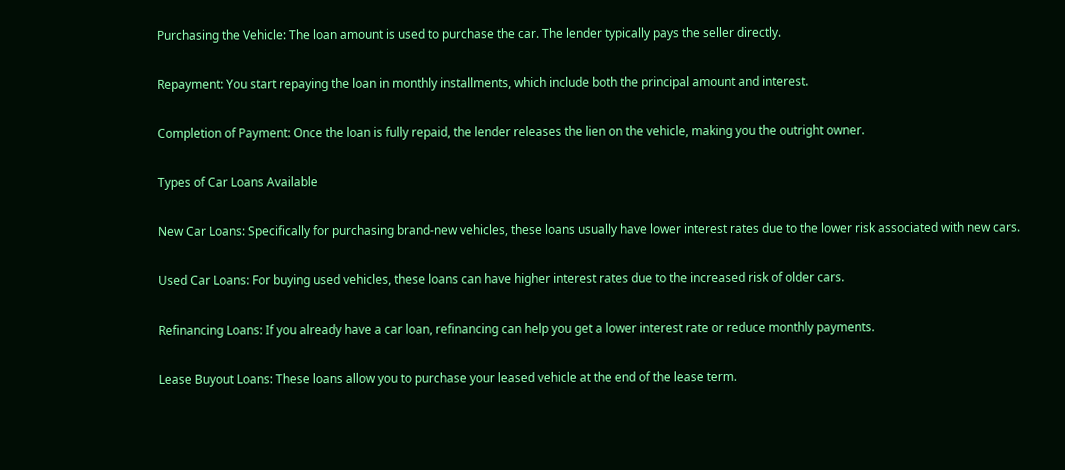Purchasing the Vehicle: The loan amount is used to purchase the car. The lender typically pays the seller directly.

Repayment: You start repaying the loan in monthly installments, which include both the principal amount and interest.

Completion of Payment: Once the loan is fully repaid, the lender releases the lien on the vehicle, making you the outright owner.

Types of Car Loans Available

New Car Loans: Specifically for purchasing brand-new vehicles, these loans usually have lower interest rates due to the lower risk associated with new cars.

Used Car Loans: For buying used vehicles, these loans can have higher interest rates due to the increased risk of older cars.

Refinancing Loans: If you already have a car loan, refinancing can help you get a lower interest rate or reduce monthly payments.

Lease Buyout Loans: These loans allow you to purchase your leased vehicle at the end of the lease term.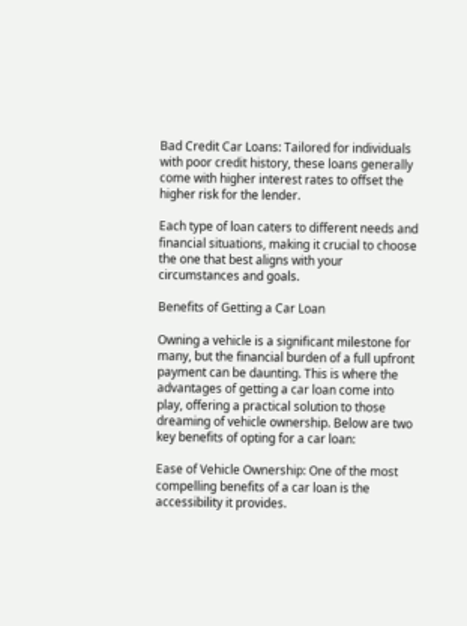Bad Credit Car Loans: Tailored for individuals with poor credit history, these loans generally come with higher interest rates to offset the higher risk for the lender.

Each type of loan caters to different needs and financial situations, making it crucial to choose the one that best aligns with your circumstances and goals.

Benefits of Getting a Car Loan

Owning a vehicle is a significant milestone for many, but the financial burden of a full upfront payment can be daunting. This is where the advantages of getting a car loan come into play, offering a practical solution to those dreaming of vehicle ownership. Below are two key benefits of opting for a car loan:

Ease of Vehicle Ownership: One of the most compelling benefits of a car loan is the accessibility it provides.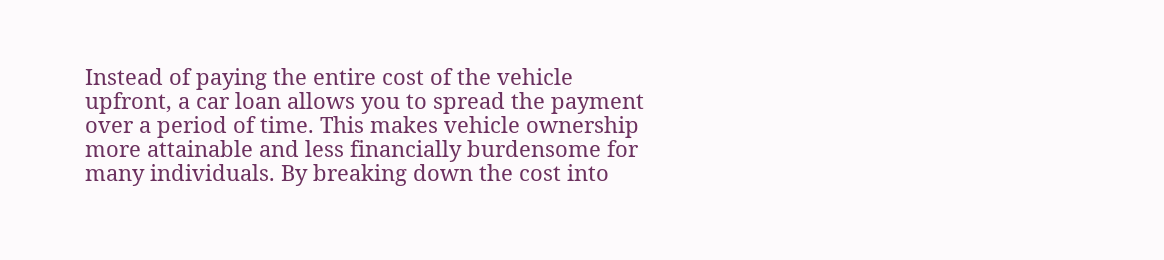Instead of paying the entire cost of the vehicle upfront, a car loan allows you to spread the payment over a period of time. This makes vehicle ownership more attainable and less financially burdensome for many individuals. By breaking down the cost into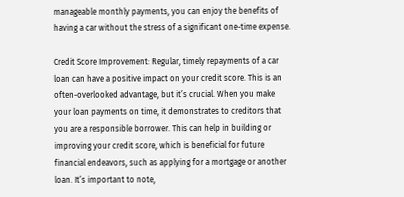manageable monthly payments, you can enjoy the benefits of having a car without the stress of a significant one-time expense.

Credit Score Improvement: Regular, timely repayments of a car loan can have a positive impact on your credit score. This is an often-overlooked advantage, but it’s crucial. When you make your loan payments on time, it demonstrates to creditors that you are a responsible borrower. This can help in building or improving your credit score, which is beneficial for future financial endeavors, such as applying for a mortgage or another loan. It’s important to note,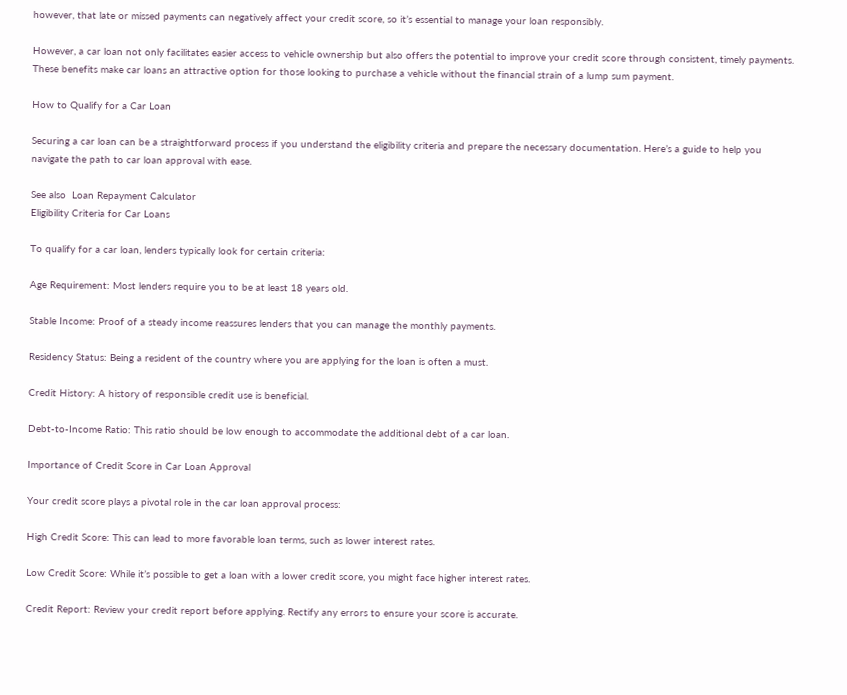however, that late or missed payments can negatively affect your credit score, so it’s essential to manage your loan responsibly.

However, a car loan not only facilitates easier access to vehicle ownership but also offers the potential to improve your credit score through consistent, timely payments. These benefits make car loans an attractive option for those looking to purchase a vehicle without the financial strain of a lump sum payment.

How to Qualify for a Car Loan

Securing a car loan can be a straightforward process if you understand the eligibility criteria and prepare the necessary documentation. Here’s a guide to help you navigate the path to car loan approval with ease.

See also  Loan Repayment Calculator
Eligibility Criteria for Car Loans

To qualify for a car loan, lenders typically look for certain criteria:

Age Requirement: Most lenders require you to be at least 18 years old.

Stable Income: Proof of a steady income reassures lenders that you can manage the monthly payments.

Residency Status: Being a resident of the country where you are applying for the loan is often a must.

Credit History: A history of responsible credit use is beneficial.

Debt-to-Income Ratio: This ratio should be low enough to accommodate the additional debt of a car loan.

Importance of Credit Score in Car Loan Approval

Your credit score plays a pivotal role in the car loan approval process:

High Credit Score: This can lead to more favorable loan terms, such as lower interest rates.

Low Credit Score: While it’s possible to get a loan with a lower credit score, you might face higher interest rates.

Credit Report: Review your credit report before applying. Rectify any errors to ensure your score is accurate.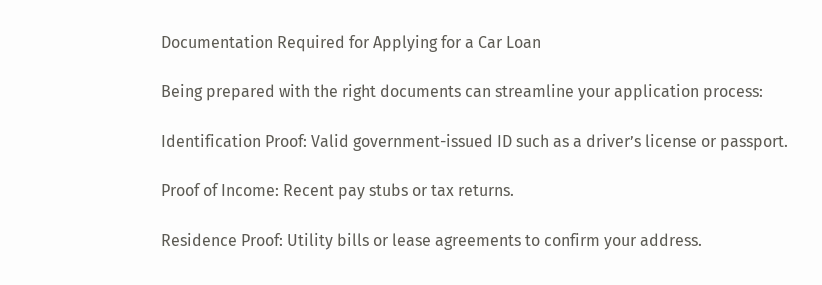Documentation Required for Applying for a Car Loan

Being prepared with the right documents can streamline your application process:

Identification Proof: Valid government-issued ID such as a driver’s license or passport.

Proof of Income: Recent pay stubs or tax returns.

Residence Proof: Utility bills or lease agreements to confirm your address.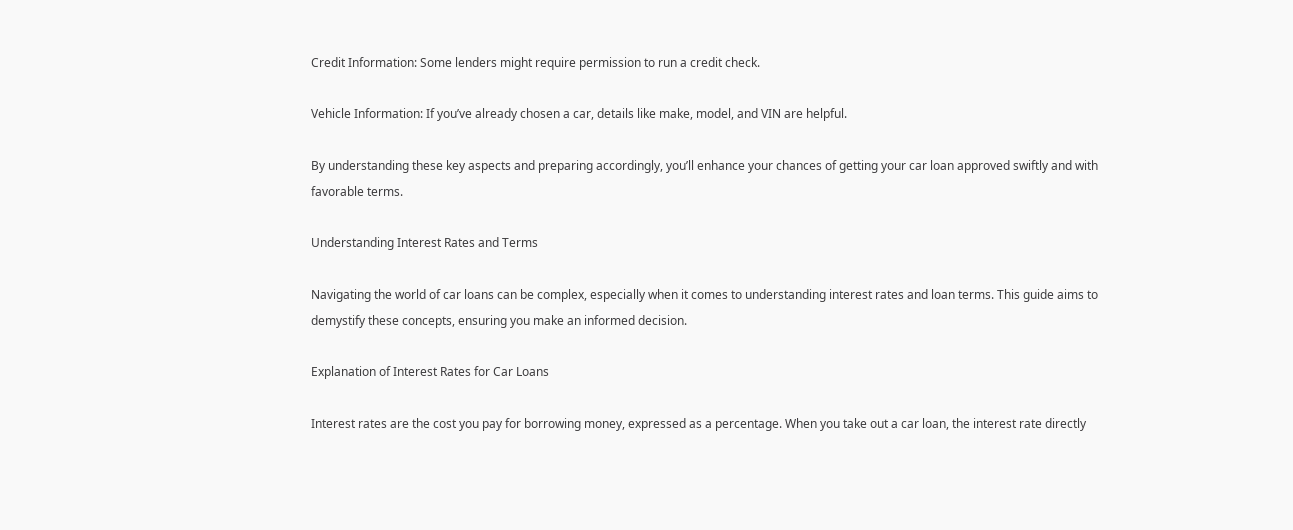Credit Information: Some lenders might require permission to run a credit check.

Vehicle Information: If you’ve already chosen a car, details like make, model, and VIN are helpful.

By understanding these key aspects and preparing accordingly, you’ll enhance your chances of getting your car loan approved swiftly and with favorable terms.

Understanding Interest Rates and Terms

Navigating the world of car loans can be complex, especially when it comes to understanding interest rates and loan terms. This guide aims to demystify these concepts, ensuring you make an informed decision.

Explanation of Interest Rates for Car Loans

Interest rates are the cost you pay for borrowing money, expressed as a percentage. When you take out a car loan, the interest rate directly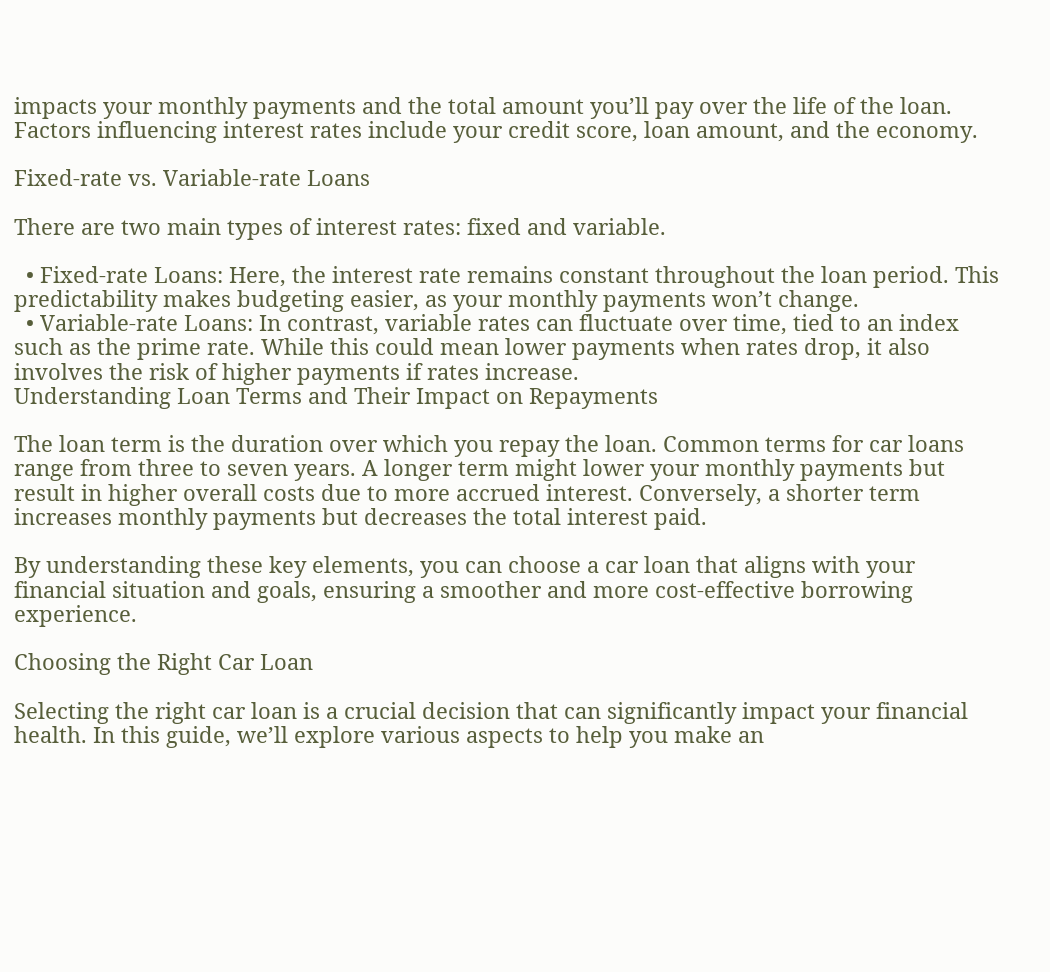impacts your monthly payments and the total amount you’ll pay over the life of the loan. Factors influencing interest rates include your credit score, loan amount, and the economy.

Fixed-rate vs. Variable-rate Loans

There are two main types of interest rates: fixed and variable.

  • Fixed-rate Loans: Here, the interest rate remains constant throughout the loan period. This predictability makes budgeting easier, as your monthly payments won’t change.
  • Variable-rate Loans: In contrast, variable rates can fluctuate over time, tied to an index such as the prime rate. While this could mean lower payments when rates drop, it also involves the risk of higher payments if rates increase.
Understanding Loan Terms and Their Impact on Repayments

The loan term is the duration over which you repay the loan. Common terms for car loans range from three to seven years. A longer term might lower your monthly payments but result in higher overall costs due to more accrued interest. Conversely, a shorter term increases monthly payments but decreases the total interest paid.

By understanding these key elements, you can choose a car loan that aligns with your financial situation and goals, ensuring a smoother and more cost-effective borrowing experience.

Choosing the Right Car Loan

Selecting the right car loan is a crucial decision that can significantly impact your financial health. In this guide, we’ll explore various aspects to help you make an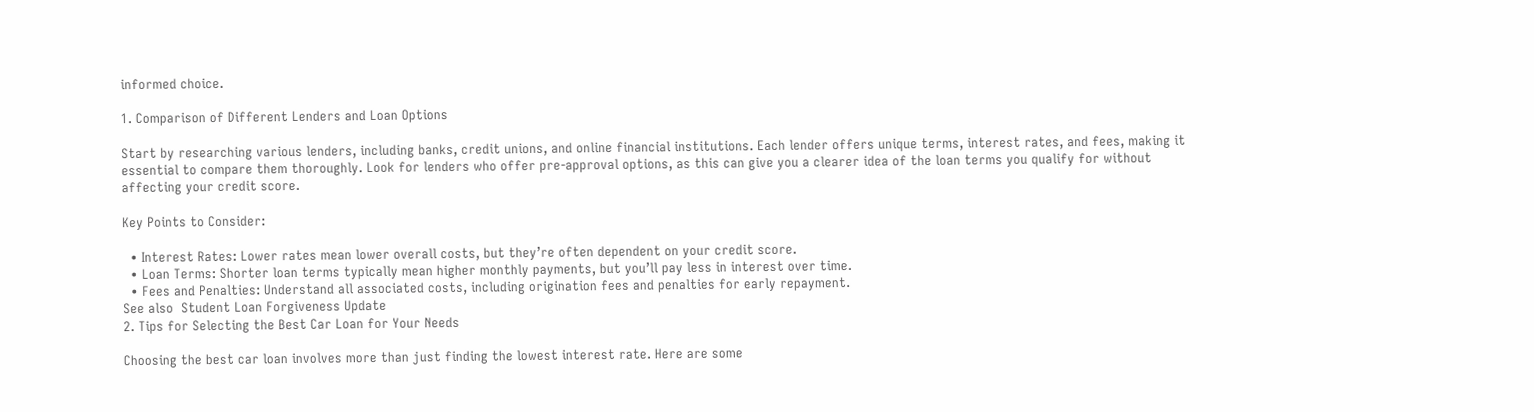informed choice.

1. Comparison of Different Lenders and Loan Options

Start by researching various lenders, including banks, credit unions, and online financial institutions. Each lender offers unique terms, interest rates, and fees, making it essential to compare them thoroughly. Look for lenders who offer pre-approval options, as this can give you a clearer idea of the loan terms you qualify for without affecting your credit score.

Key Points to Consider:

  • Interest Rates: Lower rates mean lower overall costs, but they’re often dependent on your credit score.
  • Loan Terms: Shorter loan terms typically mean higher monthly payments, but you’ll pay less in interest over time.
  • Fees and Penalties: Understand all associated costs, including origination fees and penalties for early repayment.
See also  Student Loan Forgiveness Update
2. Tips for Selecting the Best Car Loan for Your Needs

Choosing the best car loan involves more than just finding the lowest interest rate. Here are some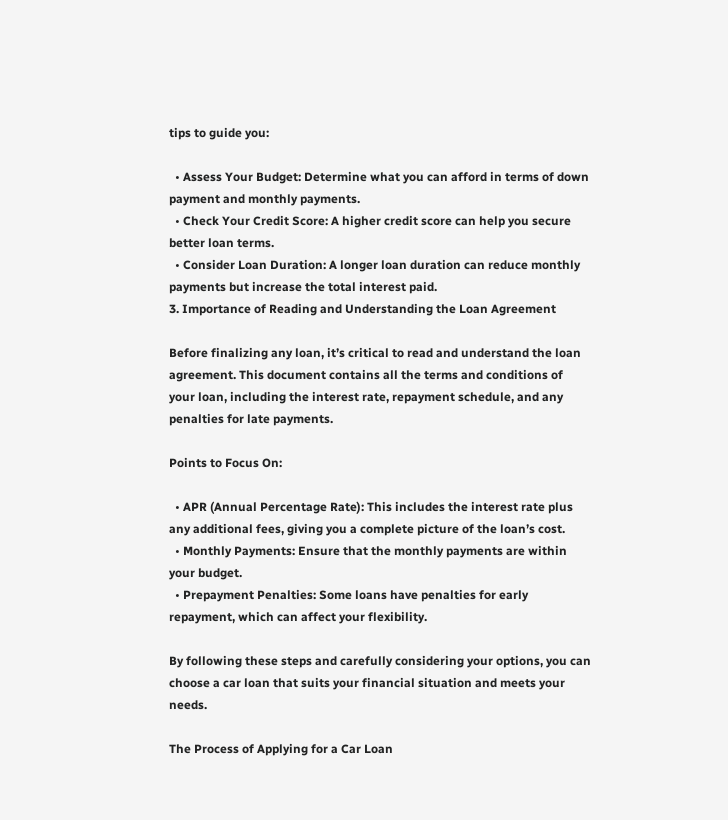tips to guide you:

  • Assess Your Budget: Determine what you can afford in terms of down payment and monthly payments.
  • Check Your Credit Score: A higher credit score can help you secure better loan terms.
  • Consider Loan Duration: A longer loan duration can reduce monthly payments but increase the total interest paid.
3. Importance of Reading and Understanding the Loan Agreement

Before finalizing any loan, it’s critical to read and understand the loan agreement. This document contains all the terms and conditions of your loan, including the interest rate, repayment schedule, and any penalties for late payments.

Points to Focus On:

  • APR (Annual Percentage Rate): This includes the interest rate plus any additional fees, giving you a complete picture of the loan’s cost.
  • Monthly Payments: Ensure that the monthly payments are within your budget.
  • Prepayment Penalties: Some loans have penalties for early repayment, which can affect your flexibility.

By following these steps and carefully considering your options, you can choose a car loan that suits your financial situation and meets your needs.

The Process of Applying for a Car Loan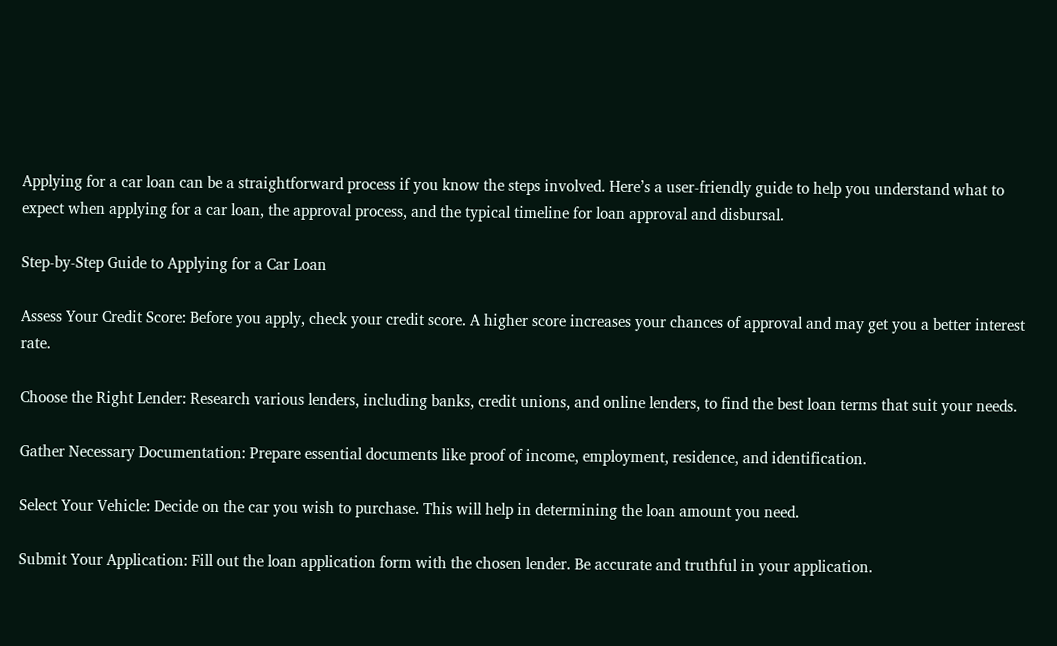Applying for a car loan can be a straightforward process if you know the steps involved. Here’s a user-friendly guide to help you understand what to expect when applying for a car loan, the approval process, and the typical timeline for loan approval and disbursal.

Step-by-Step Guide to Applying for a Car Loan

Assess Your Credit Score: Before you apply, check your credit score. A higher score increases your chances of approval and may get you a better interest rate.

Choose the Right Lender: Research various lenders, including banks, credit unions, and online lenders, to find the best loan terms that suit your needs.

Gather Necessary Documentation: Prepare essential documents like proof of income, employment, residence, and identification.

Select Your Vehicle: Decide on the car you wish to purchase. This will help in determining the loan amount you need.

Submit Your Application: Fill out the loan application form with the chosen lender. Be accurate and truthful in your application.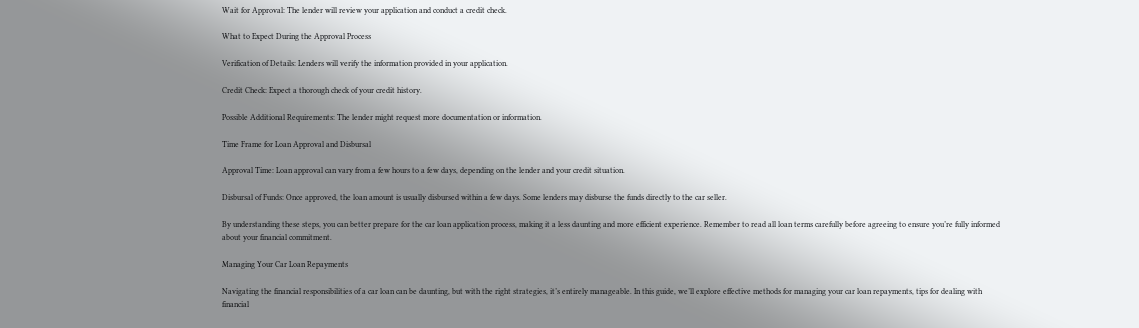Wait for Approval: The lender will review your application and conduct a credit check.

What to Expect During the Approval Process

Verification of Details: Lenders will verify the information provided in your application.

Credit Check: Expect a thorough check of your credit history.

Possible Additional Requirements: The lender might request more documentation or information.

Time Frame for Loan Approval and Disbursal

Approval Time: Loan approval can vary from a few hours to a few days, depending on the lender and your credit situation.

Disbursal of Funds: Once approved, the loan amount is usually disbursed within a few days. Some lenders may disburse the funds directly to the car seller.

By understanding these steps, you can better prepare for the car loan application process, making it a less daunting and more efficient experience. Remember to read all loan terms carefully before agreeing to ensure you’re fully informed about your financial commitment.

Managing Your Car Loan Repayments

Navigating the financial responsibilities of a car loan can be daunting, but with the right strategies, it’s entirely manageable. In this guide, we’ll explore effective methods for managing your car loan repayments, tips for dealing with financial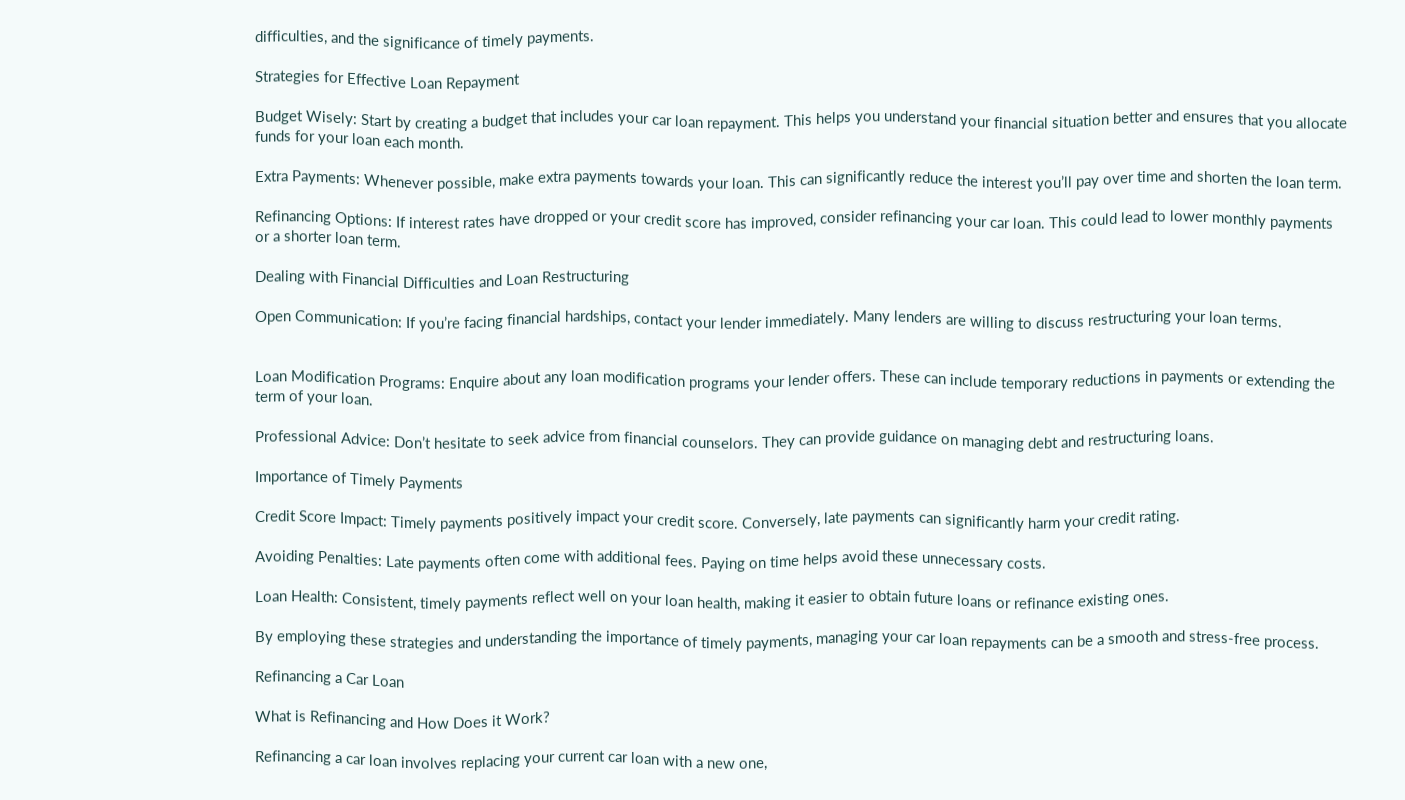difficulties, and the significance of timely payments.

Strategies for Effective Loan Repayment

Budget Wisely: Start by creating a budget that includes your car loan repayment. This helps you understand your financial situation better and ensures that you allocate funds for your loan each month.

Extra Payments: Whenever possible, make extra payments towards your loan. This can significantly reduce the interest you’ll pay over time and shorten the loan term.

Refinancing Options: If interest rates have dropped or your credit score has improved, consider refinancing your car loan. This could lead to lower monthly payments or a shorter loan term.

Dealing with Financial Difficulties and Loan Restructuring

Open Communication: If you’re facing financial hardships, contact your lender immediately. Many lenders are willing to discuss restructuring your loan terms.


Loan Modification Programs: Enquire about any loan modification programs your lender offers. These can include temporary reductions in payments or extending the term of your loan.

Professional Advice: Don’t hesitate to seek advice from financial counselors. They can provide guidance on managing debt and restructuring loans.

Importance of Timely Payments

Credit Score Impact: Timely payments positively impact your credit score. Conversely, late payments can significantly harm your credit rating.

Avoiding Penalties: Late payments often come with additional fees. Paying on time helps avoid these unnecessary costs.

Loan Health: Consistent, timely payments reflect well on your loan health, making it easier to obtain future loans or refinance existing ones.

By employing these strategies and understanding the importance of timely payments, managing your car loan repayments can be a smooth and stress-free process.

Refinancing a Car Loan

What is Refinancing and How Does it Work?

Refinancing a car loan involves replacing your current car loan with a new one,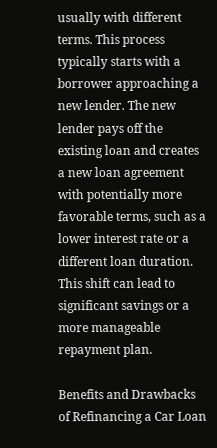usually with different terms. This process typically starts with a borrower approaching a new lender. The new lender pays off the existing loan and creates a new loan agreement with potentially more favorable terms, such as a lower interest rate or a different loan duration. This shift can lead to significant savings or a more manageable repayment plan.

Benefits and Drawbacks of Refinancing a Car Loan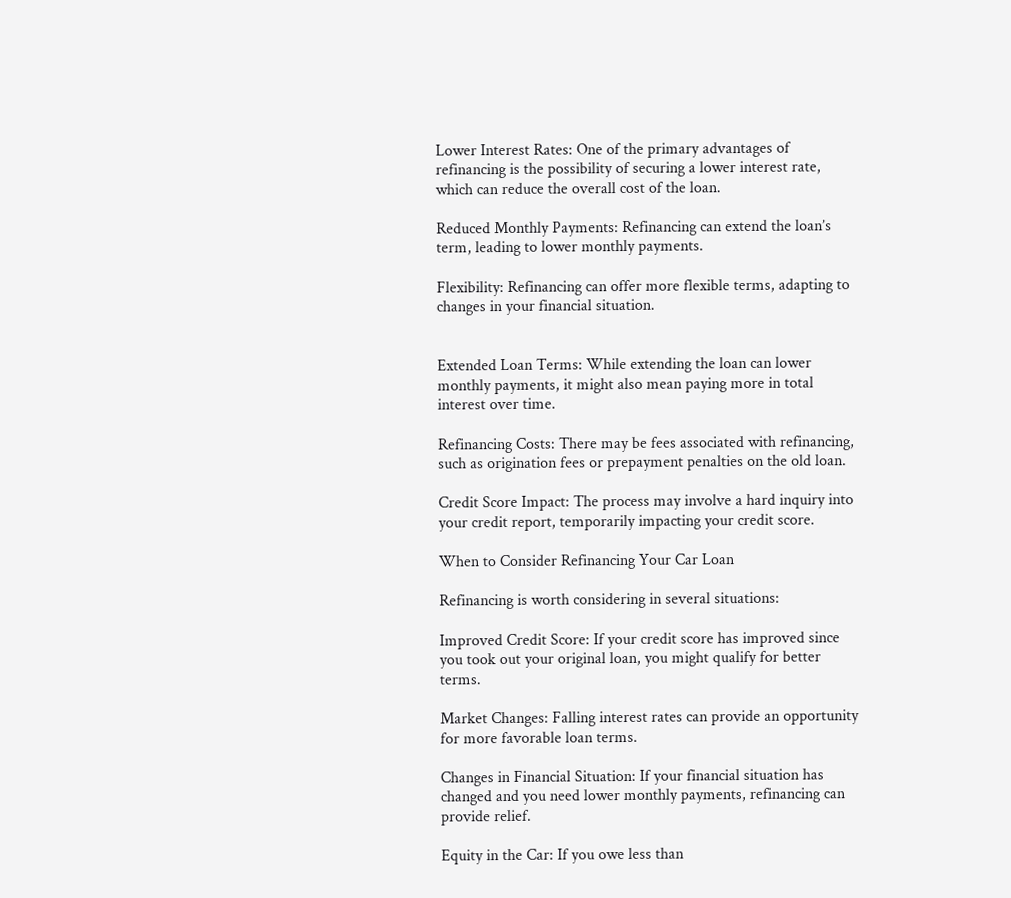Lower Interest Rates: One of the primary advantages of refinancing is the possibility of securing a lower interest rate, which can reduce the overall cost of the loan.

Reduced Monthly Payments: Refinancing can extend the loan’s term, leading to lower monthly payments.

Flexibility: Refinancing can offer more flexible terms, adapting to changes in your financial situation.


Extended Loan Terms: While extending the loan can lower monthly payments, it might also mean paying more in total interest over time.

Refinancing Costs: There may be fees associated with refinancing, such as origination fees or prepayment penalties on the old loan.

Credit Score Impact: The process may involve a hard inquiry into your credit report, temporarily impacting your credit score.

When to Consider Refinancing Your Car Loan

Refinancing is worth considering in several situations:

Improved Credit Score: If your credit score has improved since you took out your original loan, you might qualify for better terms.

Market Changes: Falling interest rates can provide an opportunity for more favorable loan terms.

Changes in Financial Situation: If your financial situation has changed and you need lower monthly payments, refinancing can provide relief.

Equity in the Car: If you owe less than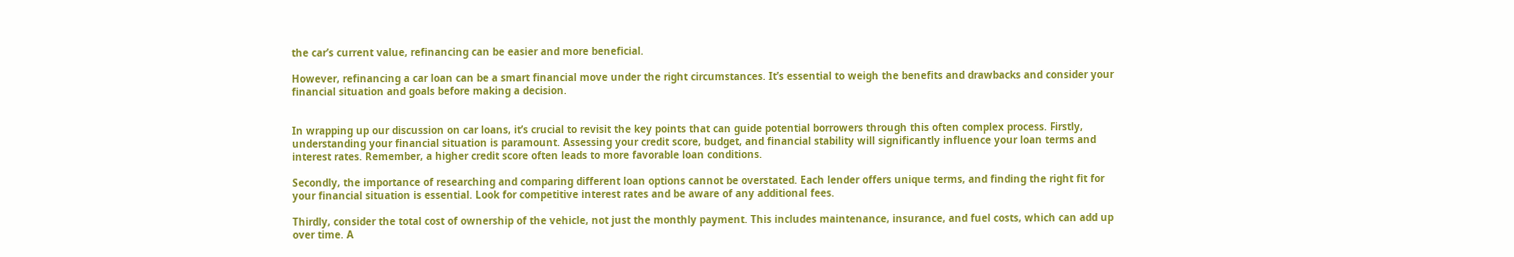the car’s current value, refinancing can be easier and more beneficial.

However, refinancing a car loan can be a smart financial move under the right circumstances. It’s essential to weigh the benefits and drawbacks and consider your financial situation and goals before making a decision.


In wrapping up our discussion on car loans, it’s crucial to revisit the key points that can guide potential borrowers through this often complex process. Firstly, understanding your financial situation is paramount. Assessing your credit score, budget, and financial stability will significantly influence your loan terms and interest rates. Remember, a higher credit score often leads to more favorable loan conditions.

Secondly, the importance of researching and comparing different loan options cannot be overstated. Each lender offers unique terms, and finding the right fit for your financial situation is essential. Look for competitive interest rates and be aware of any additional fees.

Thirdly, consider the total cost of ownership of the vehicle, not just the monthly payment. This includes maintenance, insurance, and fuel costs, which can add up over time. A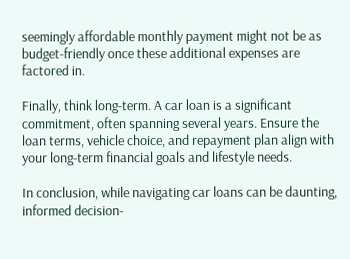seemingly affordable monthly payment might not be as budget-friendly once these additional expenses are factored in.

Finally, think long-term. A car loan is a significant commitment, often spanning several years. Ensure the loan terms, vehicle choice, and repayment plan align with your long-term financial goals and lifestyle needs.

In conclusion, while navigating car loans can be daunting, informed decision-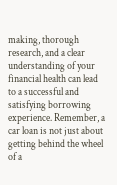making, thorough research, and a clear understanding of your financial health can lead to a successful and satisfying borrowing experience. Remember, a car loan is not just about getting behind the wheel of a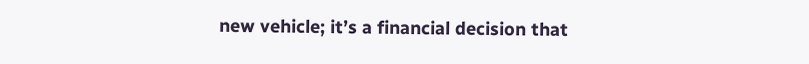new vehicle; it’s a financial decision that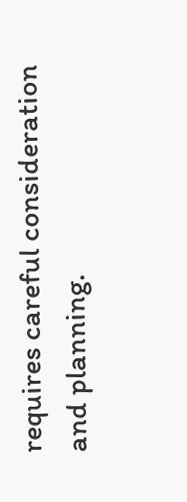requires careful consideration and planning.